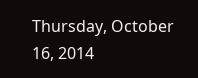Thursday, October 16, 2014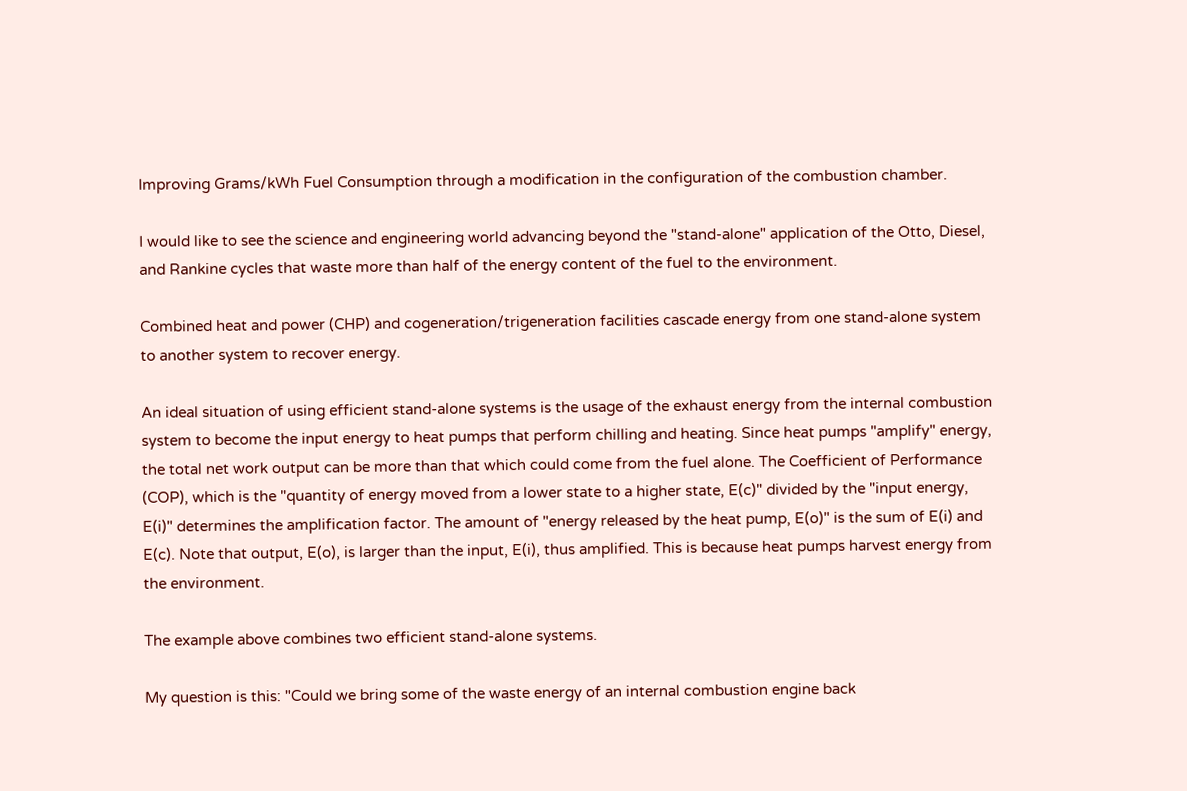Improving Grams/kWh Fuel Consumption through a modification in the configuration of the combustion chamber.

I would like to see the science and engineering world advancing beyond the "stand-alone" application of the Otto, Diesel, and Rankine cycles that waste more than half of the energy content of the fuel to the environment.

Combined heat and power (CHP) and cogeneration/trigeneration facilities cascade energy from one stand-alone system to another system to recover energy.

An ideal situation of using efficient stand-alone systems is the usage of the exhaust energy from the internal combustion system to become the input energy to heat pumps that perform chilling and heating. Since heat pumps "amplify" energy, the total net work output can be more than that which could come from the fuel alone. The Coefficient of Performance (COP), which is the "quantity of energy moved from a lower state to a higher state, E(c)" divided by the "input energy, E(i)" determines the amplification factor. The amount of "energy released by the heat pump, E(o)" is the sum of E(i) and E(c). Note that output, E(o), is larger than the input, E(i), thus amplified. This is because heat pumps harvest energy from the environment.

The example above combines two efficient stand-alone systems.

My question is this: "Could we bring some of the waste energy of an internal combustion engine back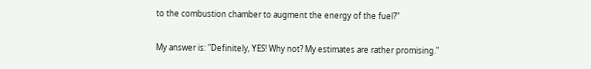to the combustion chamber to augment the energy of the fuel?"

My answer is: "Definitely, YES! Why not? My estimates are rather promising."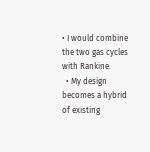• I would combine the two gas cycles with Rankine.
  • My design becomes a hybrid of existing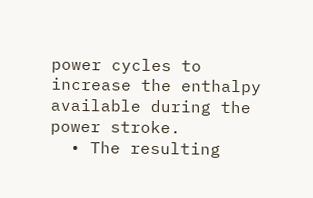power cycles to increase the enthalpy available during the power stroke.
  • The resulting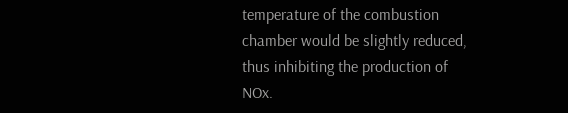temperature of the combustion chamber would be slightly reduced, thus inhibiting the production of NOx.